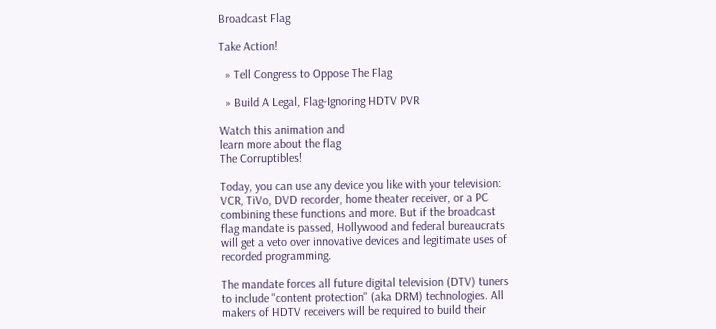Broadcast Flag

Take Action!

  » Tell Congress to Oppose The Flag

  » Build A Legal, Flag-Ignoring HDTV PVR

Watch this animation and
learn more about the flag
The Corruptibles!

Today, you can use any device you like with your television: VCR, TiVo, DVD recorder, home theater receiver, or a PC combining these functions and more. But if the broadcast flag mandate is passed, Hollywood and federal bureaucrats will get a veto over innovative devices and legitimate uses of recorded programming.

The mandate forces all future digital television (DTV) tuners to include "content protection" (aka DRM) technologies. All makers of HDTV receivers will be required to build their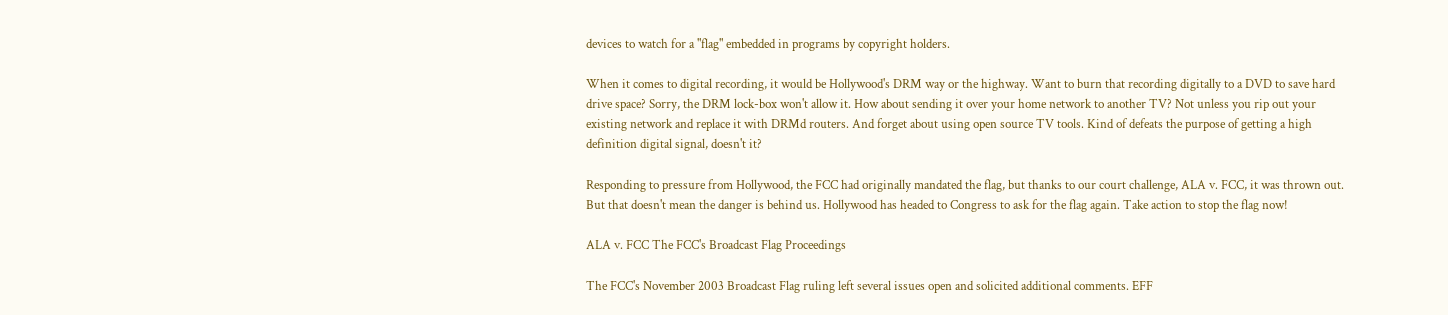devices to watch for a "flag" embedded in programs by copyright holders.

When it comes to digital recording, it would be Hollywood's DRM way or the highway. Want to burn that recording digitally to a DVD to save hard drive space? Sorry, the DRM lock-box won't allow it. How about sending it over your home network to another TV? Not unless you rip out your existing network and replace it with DRMd routers. And forget about using open source TV tools. Kind of defeats the purpose of getting a high definition digital signal, doesn't it?

Responding to pressure from Hollywood, the FCC had originally mandated the flag, but thanks to our court challenge, ALA v. FCC, it was thrown out. But that doesn't mean the danger is behind us. Hollywood has headed to Congress to ask for the flag again. Take action to stop the flag now!

ALA v. FCC The FCC's Broadcast Flag Proceedings

The FCC's November 2003 Broadcast Flag ruling left several issues open and solicited additional comments. EFF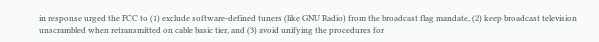in response urged the FCC to (1) exclude software-defined tuners (like GNU Radio) from the broadcast flag mandate, (2) keep broadcast television unscrambled when retransmitted on cable basic tier, and (3) avoid unifying the procedures for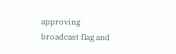approving broadcast flag and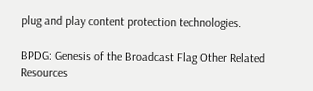plug and play content protection technologies.

BPDG: Genesis of the Broadcast Flag Other Related Resources